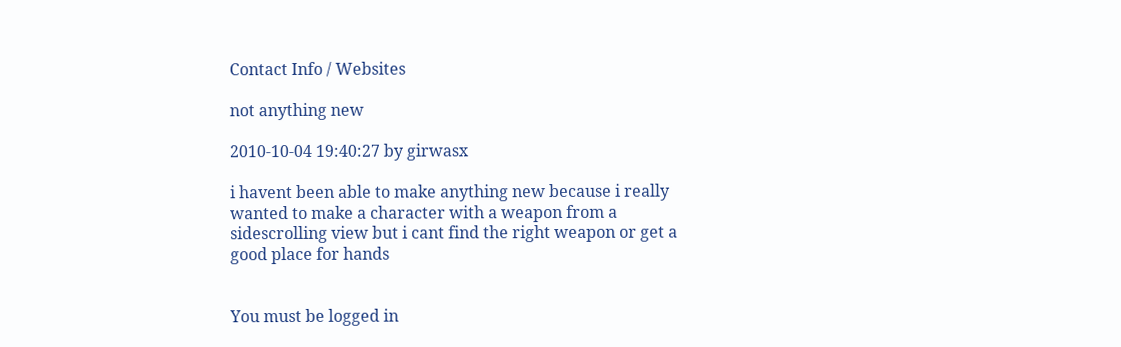Contact Info / Websites

not anything new

2010-10-04 19:40:27 by girwasx

i havent been able to make anything new because i really wanted to make a character with a weapon from a sidescrolling view but i cant find the right weapon or get a good place for hands


You must be logged in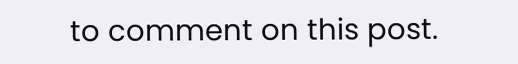to comment on this post.